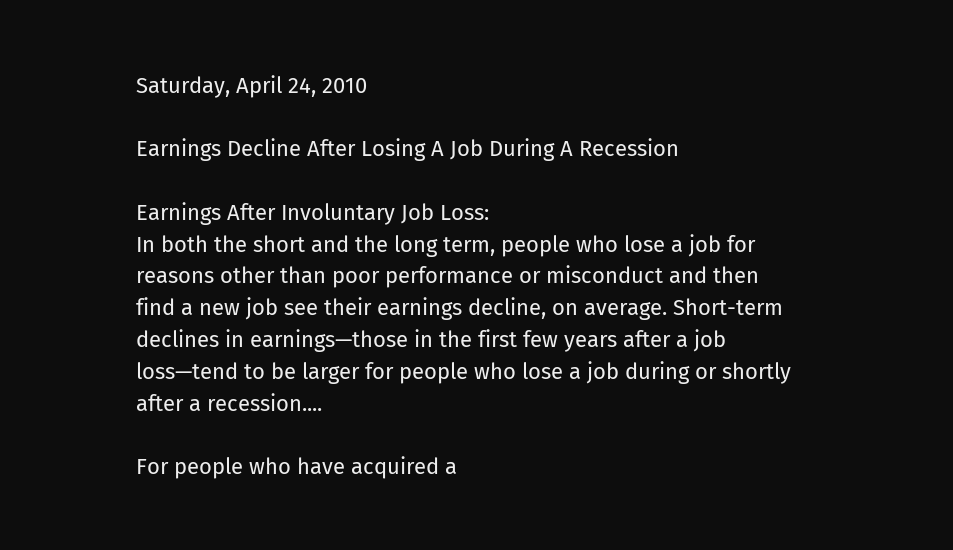Saturday, April 24, 2010

Earnings Decline After Losing A Job During A Recession

Earnings After Involuntary Job Loss:
In both the short and the long term, people who lose a job for reasons other than poor performance or misconduct and then find a new job see their earnings decline, on average. Short-term declines in earnings—those in the first few years after a job loss—tend to be larger for people who lose a job during or shortly after a recession....

For people who have acquired a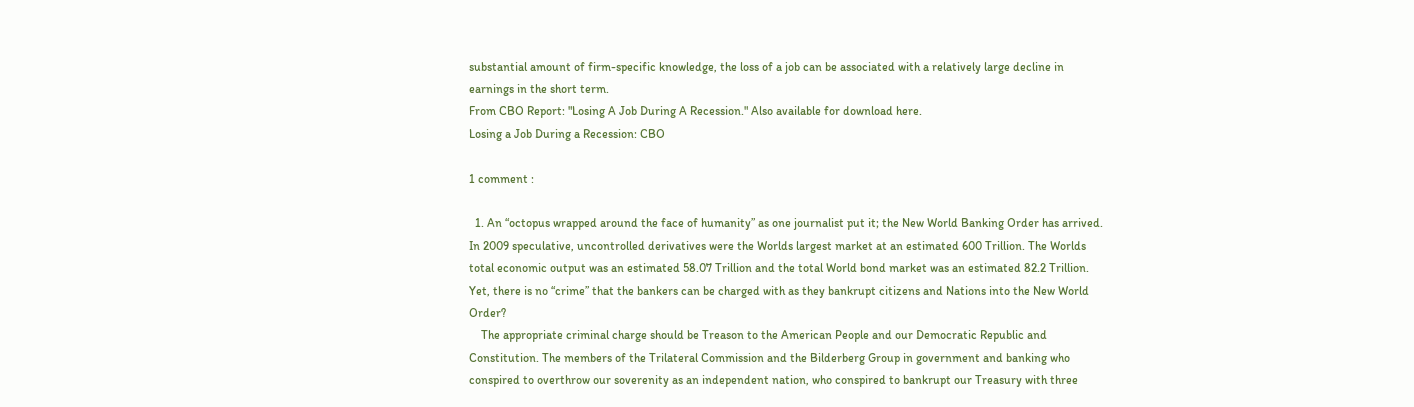substantial amount of firm-specific knowledge, the loss of a job can be associated with a relatively large decline in earnings in the short term.
From CBO Report: "Losing A Job During A Recession." Also available for download here.
Losing a Job During a Recession: CBO

1 comment :

  1. An “octopus wrapped around the face of humanity” as one journalist put it; the New World Banking Order has arrived. In 2009 speculative, uncontrolled derivatives were the Worlds largest market at an estimated 600 Trillion. The Worlds total economic output was an estimated 58.07 Trillion and the total World bond market was an estimated 82.2 Trillion. Yet, there is no “crime” that the bankers can be charged with as they bankrupt citizens and Nations into the New World Order?
    The appropriate criminal charge should be Treason to the American People and our Democratic Republic and Constitution. The members of the Trilateral Commission and the Bilderberg Group in government and banking who conspired to overthrow our soverenity as an independent nation, who conspired to bankrupt our Treasury with three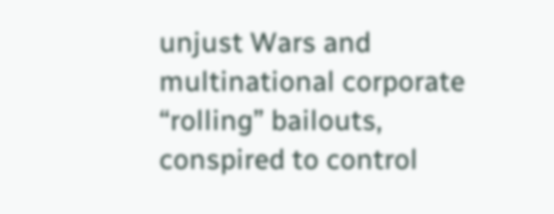unjust Wars and multinational corporate “rolling” bailouts, conspired to control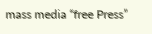mass media “free Press”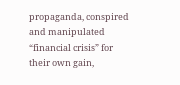propaganda, conspired and manipulated “financial crisis” for their own gain,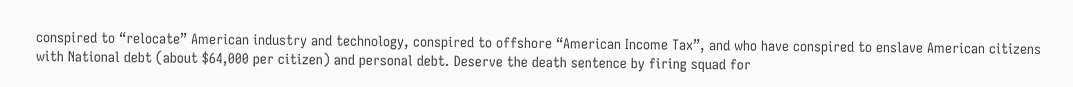conspired to “relocate” American industry and technology, conspired to offshore “American Income Tax”, and who have conspired to enslave American citizens with National debt (about $64,000 per citizen) and personal debt. Deserve the death sentence by firing squad for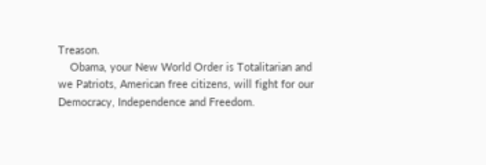Treason.
    Obama, your New World Order is Totalitarian and we Patriots, American free citizens, will fight for our Democracy, Independence and Freedom.